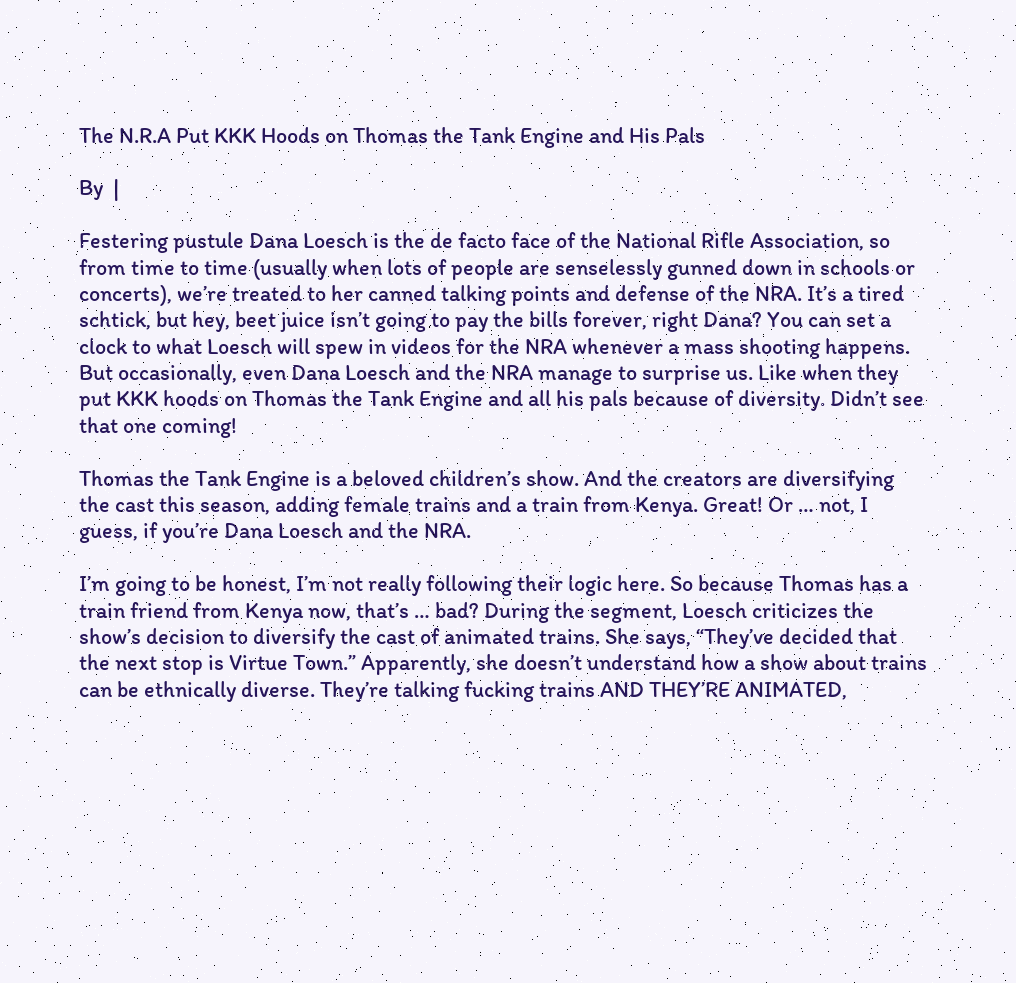The N.R.A Put KKK Hoods on Thomas the Tank Engine and His Pals

By  |

Festering pustule Dana Loesch is the de facto face of the National Rifle Association, so from time to time (usually when lots of people are senselessly gunned down in schools or concerts), we’re treated to her canned talking points and defense of the NRA. It’s a tired schtick, but hey, beet juice isn’t going to pay the bills forever, right Dana? You can set a clock to what Loesch will spew in videos for the NRA whenever a mass shooting happens. But occasionally, even Dana Loesch and the NRA manage to surprise us. Like when they put KKK hoods on Thomas the Tank Engine and all his pals because of diversity. Didn’t see that one coming!

Thomas the Tank Engine is a beloved children’s show. And the creators are diversifying the cast this season, adding female trains and a train from Kenya. Great! Or … not, I guess, if you’re Dana Loesch and the NRA.

I’m going to be honest, I’m not really following their logic here. So because Thomas has a train friend from Kenya now, that’s … bad? During the segment, Loesch criticizes the show’s decision to diversify the cast of animated trains. She says, “They’ve decided that the next stop is Virtue Town.” Apparently, she doesn’t understand how a show about trains can be ethnically diverse. They’re talking fucking trains AND THEY’RE ANIMATED,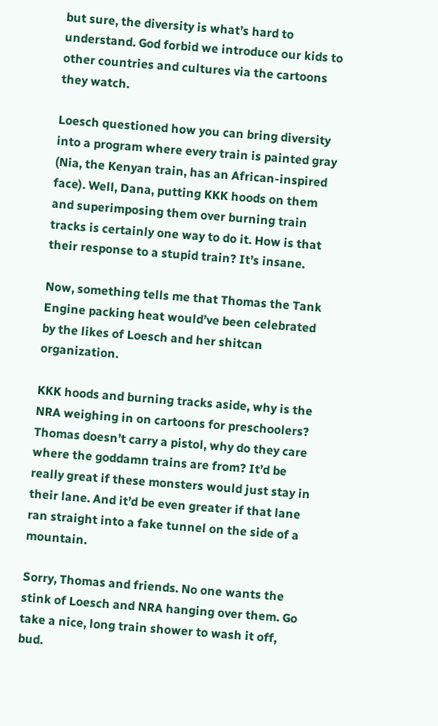but sure, the diversity is what’s hard to understand. God forbid we introduce our kids to other countries and cultures via the cartoons they watch.

Loesch questioned how you can bring diversity into a program where every train is painted gray (Nia, the Kenyan train, has an African-inspired face). Well, Dana, putting KKK hoods on them and superimposing them over burning train tracks is certainly one way to do it. How is that their response to a stupid train? It’s insane.

Now, something tells me that Thomas the Tank Engine packing heat would’ve been celebrated by the likes of Loesch and her shitcan organization.

KKK hoods and burning tracks aside, why is the NRA weighing in on cartoons for preschoolers? Thomas doesn’t carry a pistol, why do they care where the goddamn trains are from? It’d be really great if these monsters would just stay in their lane. And it’d be even greater if that lane ran straight into a fake tunnel on the side of a mountain.

Sorry, Thomas and friends. No one wants the stink of Loesch and NRA hanging over them. Go take a nice, long train shower to wash it off, bud.